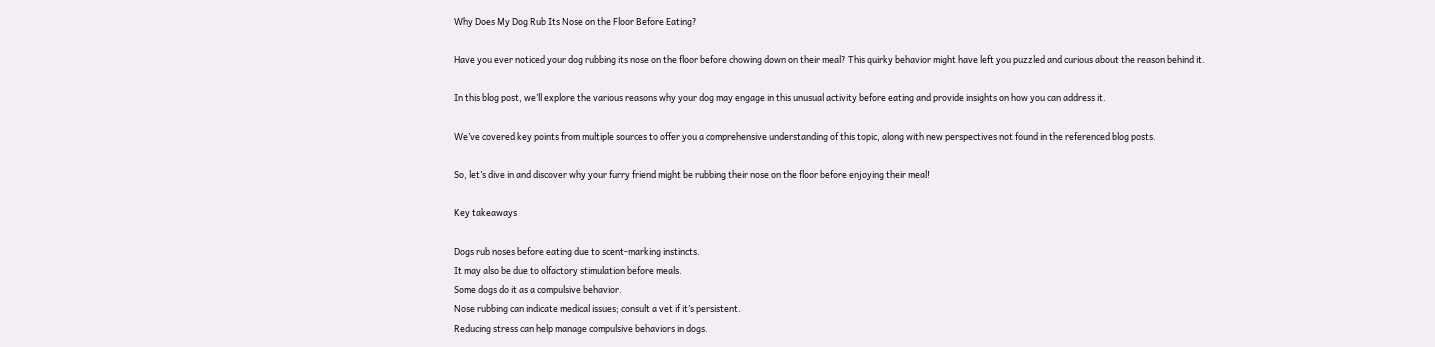Why Does My Dog Rub Its Nose on the Floor Before Eating?

Have you ever noticed your dog rubbing its nose on the floor before chowing down on their meal? This quirky behavior might have left you puzzled and curious about the reason behind it.

In this blog post, we’ll explore the various reasons why your dog may engage in this unusual activity before eating and provide insights on how you can address it.

We’ve covered key points from multiple sources to offer you a comprehensive understanding of this topic, along with new perspectives not found in the referenced blog posts.

So, let’s dive in and discover why your furry friend might be rubbing their nose on the floor before enjoying their meal!

Key takeaways

Dogs rub noses before eating due to scent-marking instincts.
It may also be due to olfactory stimulation before meals.
Some dogs do it as a compulsive behavior.
Nose rubbing can indicate medical issues; consult a vet if it’s persistent.
Reducing stress can help manage compulsive behaviors in dogs.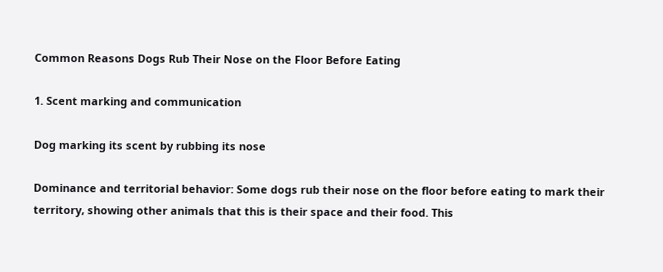Common Reasons Dogs Rub Their Nose on the Floor Before Eating

1. Scent marking and communication

Dog marking its scent by rubbing its nose

Dominance and territorial behavior: Some dogs rub their nose on the floor before eating to mark their territory, showing other animals that this is their space and their food. This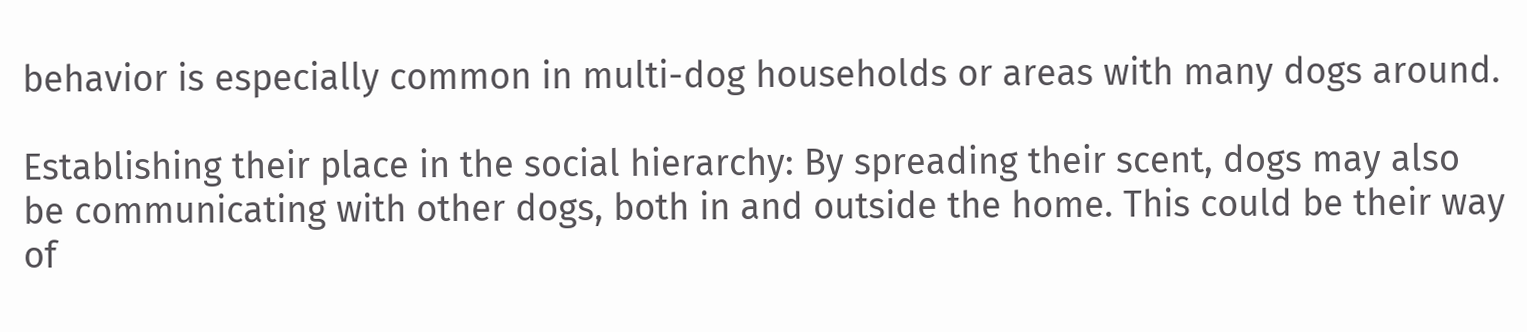behavior is especially common in multi-dog households or areas with many dogs around.

Establishing their place in the social hierarchy: By spreading their scent, dogs may also be communicating with other dogs, both in and outside the home. This could be their way of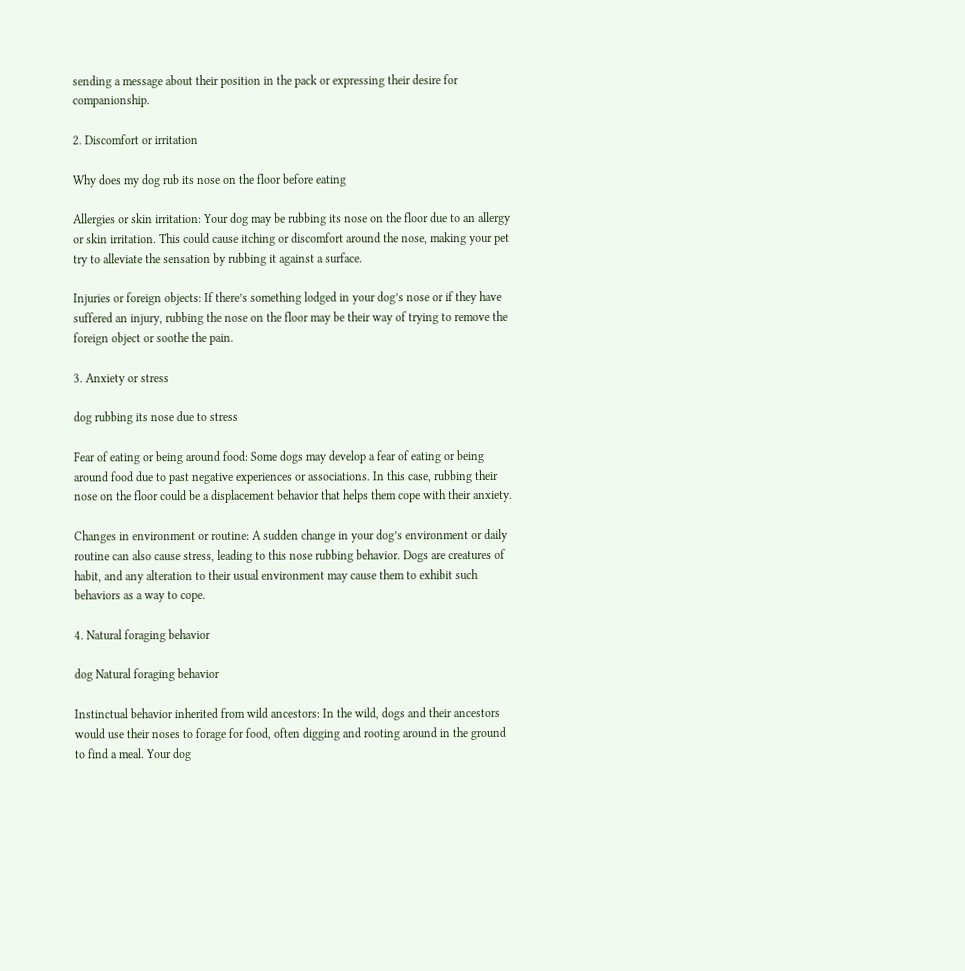sending a message about their position in the pack or expressing their desire for companionship.

2. Discomfort or irritation

Why does my dog rub its nose on the floor before eating

Allergies or skin irritation: Your dog may be rubbing its nose on the floor due to an allergy or skin irritation. This could cause itching or discomfort around the nose, making your pet try to alleviate the sensation by rubbing it against a surface.

Injuries or foreign objects: If there’s something lodged in your dog’s nose or if they have suffered an injury, rubbing the nose on the floor may be their way of trying to remove the foreign object or soothe the pain.

3. Anxiety or stress

dog rubbing its nose due to stress

Fear of eating or being around food: Some dogs may develop a fear of eating or being around food due to past negative experiences or associations. In this case, rubbing their nose on the floor could be a displacement behavior that helps them cope with their anxiety.

Changes in environment or routine: A sudden change in your dog’s environment or daily routine can also cause stress, leading to this nose rubbing behavior. Dogs are creatures of habit, and any alteration to their usual environment may cause them to exhibit such behaviors as a way to cope.

4. Natural foraging behavior

dog Natural foraging behavior

Instinctual behavior inherited from wild ancestors: In the wild, dogs and their ancestors would use their noses to forage for food, often digging and rooting around in the ground to find a meal. Your dog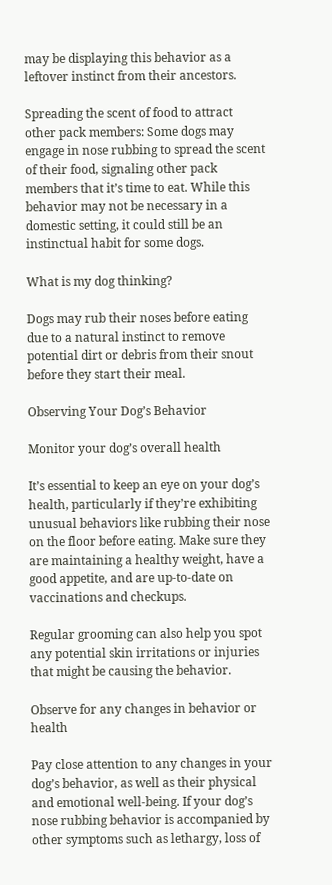may be displaying this behavior as a leftover instinct from their ancestors.

Spreading the scent of food to attract other pack members: Some dogs may engage in nose rubbing to spread the scent of their food, signaling other pack members that it’s time to eat. While this behavior may not be necessary in a domestic setting, it could still be an instinctual habit for some dogs.

What is my dog thinking?

Dogs may rub their noses before eating due to a natural instinct to remove potential dirt or debris from their snout before they start their meal.

Observing Your Dog’s Behavior

Monitor your dog’s overall health

It’s essential to keep an eye on your dog’s health, particularly if they’re exhibiting unusual behaviors like rubbing their nose on the floor before eating. Make sure they are maintaining a healthy weight, have a good appetite, and are up-to-date on vaccinations and checkups.

Regular grooming can also help you spot any potential skin irritations or injuries that might be causing the behavior.

Observe for any changes in behavior or health

Pay close attention to any changes in your dog’s behavior, as well as their physical and emotional well-being. If your dog’s nose rubbing behavior is accompanied by other symptoms such as lethargy, loss of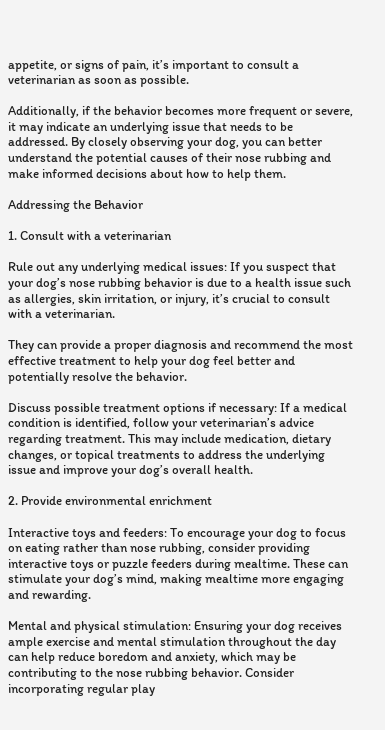appetite, or signs of pain, it’s important to consult a veterinarian as soon as possible.

Additionally, if the behavior becomes more frequent or severe, it may indicate an underlying issue that needs to be addressed. By closely observing your dog, you can better understand the potential causes of their nose rubbing and make informed decisions about how to help them.

Addressing the Behavior

1. Consult with a veterinarian

Rule out any underlying medical issues: If you suspect that your dog’s nose rubbing behavior is due to a health issue such as allergies, skin irritation, or injury, it’s crucial to consult with a veterinarian.

They can provide a proper diagnosis and recommend the most effective treatment to help your dog feel better and potentially resolve the behavior.

Discuss possible treatment options if necessary: If a medical condition is identified, follow your veterinarian’s advice regarding treatment. This may include medication, dietary changes, or topical treatments to address the underlying issue and improve your dog’s overall health.

2. Provide environmental enrichment

Interactive toys and feeders: To encourage your dog to focus on eating rather than nose rubbing, consider providing interactive toys or puzzle feeders during mealtime. These can stimulate your dog’s mind, making mealtime more engaging and rewarding.

Mental and physical stimulation: Ensuring your dog receives ample exercise and mental stimulation throughout the day can help reduce boredom and anxiety, which may be contributing to the nose rubbing behavior. Consider incorporating regular play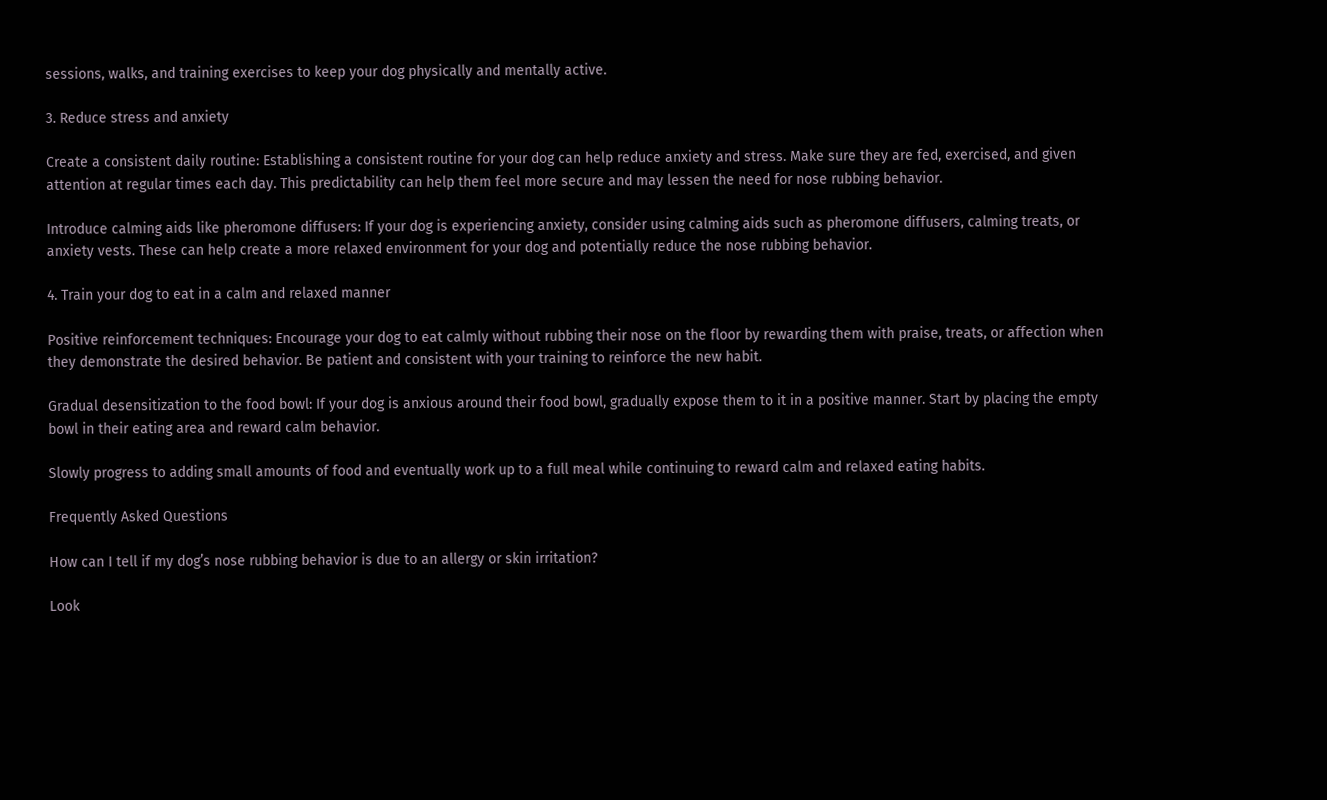sessions, walks, and training exercises to keep your dog physically and mentally active.

3. Reduce stress and anxiety

Create a consistent daily routine: Establishing a consistent routine for your dog can help reduce anxiety and stress. Make sure they are fed, exercised, and given attention at regular times each day. This predictability can help them feel more secure and may lessen the need for nose rubbing behavior.

Introduce calming aids like pheromone diffusers: If your dog is experiencing anxiety, consider using calming aids such as pheromone diffusers, calming treats, or anxiety vests. These can help create a more relaxed environment for your dog and potentially reduce the nose rubbing behavior.

4. Train your dog to eat in a calm and relaxed manner

Positive reinforcement techniques: Encourage your dog to eat calmly without rubbing their nose on the floor by rewarding them with praise, treats, or affection when they demonstrate the desired behavior. Be patient and consistent with your training to reinforce the new habit.

Gradual desensitization to the food bowl: If your dog is anxious around their food bowl, gradually expose them to it in a positive manner. Start by placing the empty bowl in their eating area and reward calm behavior.

Slowly progress to adding small amounts of food and eventually work up to a full meal while continuing to reward calm and relaxed eating habits.

Frequently Asked Questions

How can I tell if my dog’s nose rubbing behavior is due to an allergy or skin irritation?

Look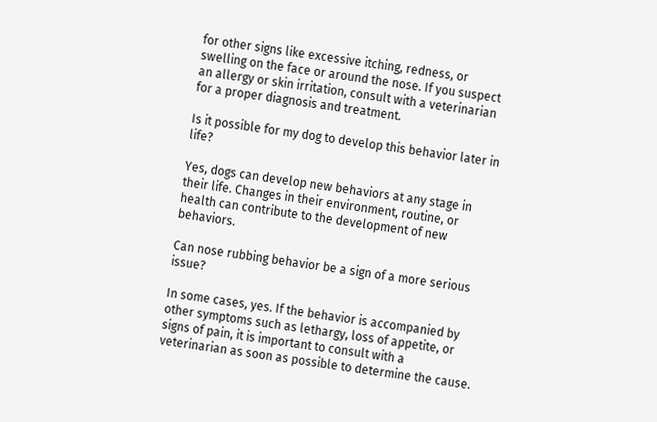for other signs like excessive itching, redness, or swelling on the face or around the nose. If you suspect an allergy or skin irritation, consult with a veterinarian for a proper diagnosis and treatment.

Is it possible for my dog to develop this behavior later in life?

Yes, dogs can develop new behaviors at any stage in their life. Changes in their environment, routine, or health can contribute to the development of new behaviors.

Can nose rubbing behavior be a sign of a more serious issue?

In some cases, yes. If the behavior is accompanied by other symptoms such as lethargy, loss of appetite, or signs of pain, it is important to consult with a veterinarian as soon as possible to determine the cause.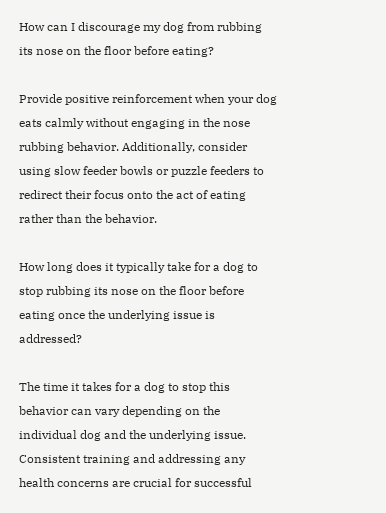How can I discourage my dog from rubbing its nose on the floor before eating?

Provide positive reinforcement when your dog eats calmly without engaging in the nose rubbing behavior. Additionally, consider using slow feeder bowls or puzzle feeders to redirect their focus onto the act of eating rather than the behavior.

How long does it typically take for a dog to stop rubbing its nose on the floor before eating once the underlying issue is addressed?

The time it takes for a dog to stop this behavior can vary depending on the individual dog and the underlying issue. Consistent training and addressing any health concerns are crucial for successful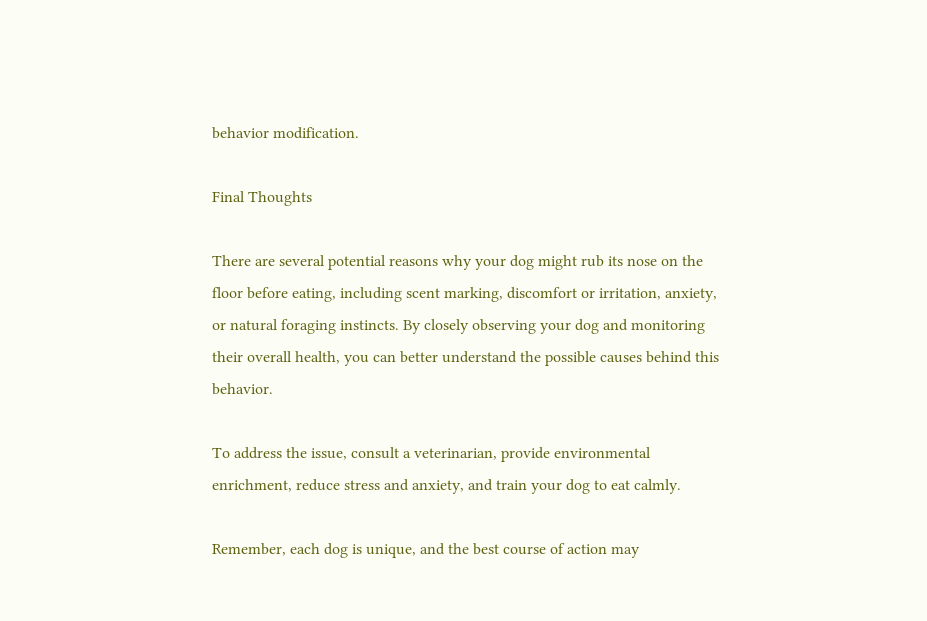behavior modification.

Final Thoughts

There are several potential reasons why your dog might rub its nose on the floor before eating, including scent marking, discomfort or irritation, anxiety, or natural foraging instincts. By closely observing your dog and monitoring their overall health, you can better understand the possible causes behind this behavior.

To address the issue, consult a veterinarian, provide environmental enrichment, reduce stress and anxiety, and train your dog to eat calmly.

Remember, each dog is unique, and the best course of action may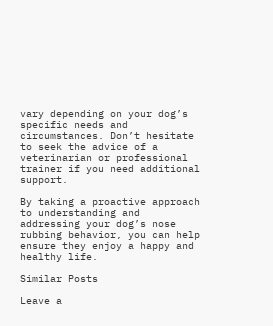vary depending on your dog’s specific needs and circumstances. Don’t hesitate to seek the advice of a veterinarian or professional trainer if you need additional support.

By taking a proactive approach to understanding and addressing your dog’s nose rubbing behavior, you can help ensure they enjoy a happy and healthy life.

Similar Posts

Leave a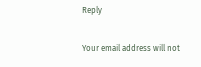Reply

Your email address will not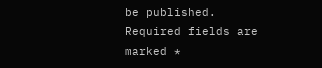be published. Required fields are marked *